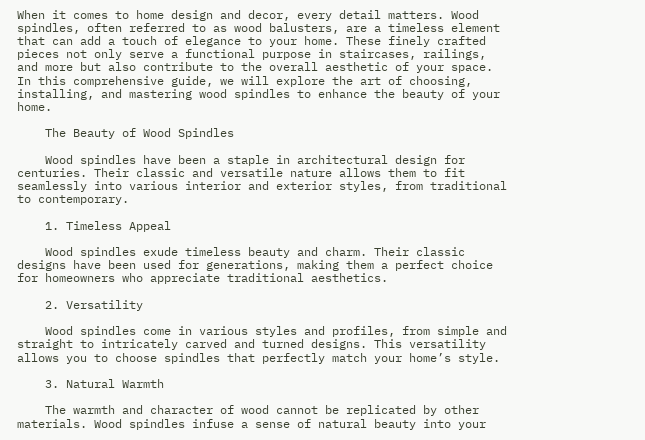When it comes to home design and decor, every detail matters. Wood spindles, often referred to as wood balusters, are a timeless element that can add a touch of elegance to your home. These finely crafted pieces not only serve a functional purpose in staircases, railings, and more but also contribute to the overall aesthetic of your space. In this comprehensive guide, we will explore the art of choosing, installing, and mastering wood spindles to enhance the beauty of your home.

    The Beauty of Wood Spindles

    Wood spindles have been a staple in architectural design for centuries. Their classic and versatile nature allows them to fit seamlessly into various interior and exterior styles, from traditional to contemporary.

    1. Timeless Appeal

    Wood spindles exude timeless beauty and charm. Their classic designs have been used for generations, making them a perfect choice for homeowners who appreciate traditional aesthetics.

    2. Versatility

    Wood spindles come in various styles and profiles, from simple and straight to intricately carved and turned designs. This versatility allows you to choose spindles that perfectly match your home’s style.

    3. Natural Warmth

    The warmth and character of wood cannot be replicated by other materials. Wood spindles infuse a sense of natural beauty into your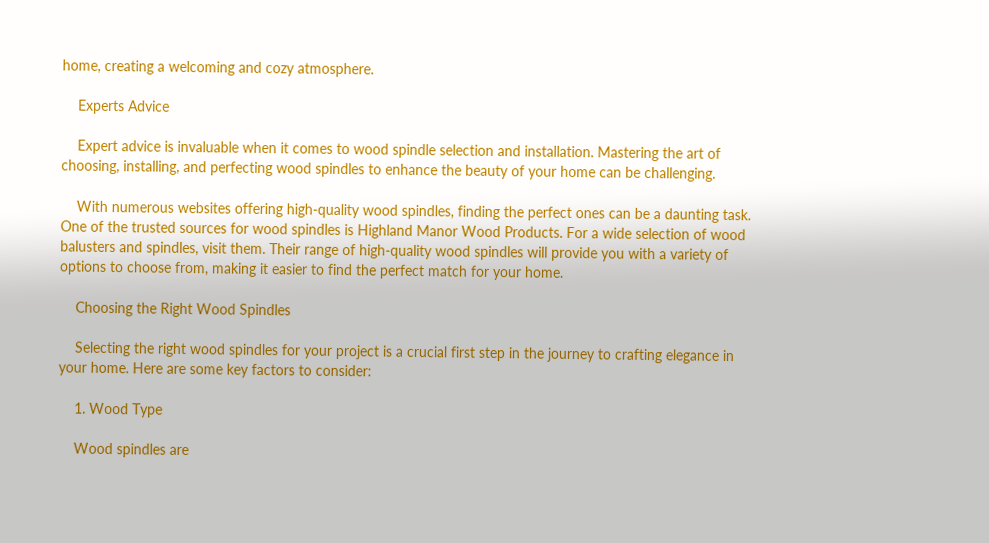home, creating a welcoming and cozy atmosphere.

    Experts Advice

    Expert advice is invaluable when it comes to wood spindle selection and installation. Mastering the art of choosing, installing, and perfecting wood spindles to enhance the beauty of your home can be challenging.

    With numerous websites offering high-quality wood spindles, finding the perfect ones can be a daunting task. One of the trusted sources for wood spindles is Highland Manor Wood Products. For a wide selection of wood balusters and spindles, visit them. Their range of high-quality wood spindles will provide you with a variety of options to choose from, making it easier to find the perfect match for your home.

    Choosing the Right Wood Spindles

    Selecting the right wood spindles for your project is a crucial first step in the journey to crafting elegance in your home. Here are some key factors to consider:

    1. Wood Type

    Wood spindles are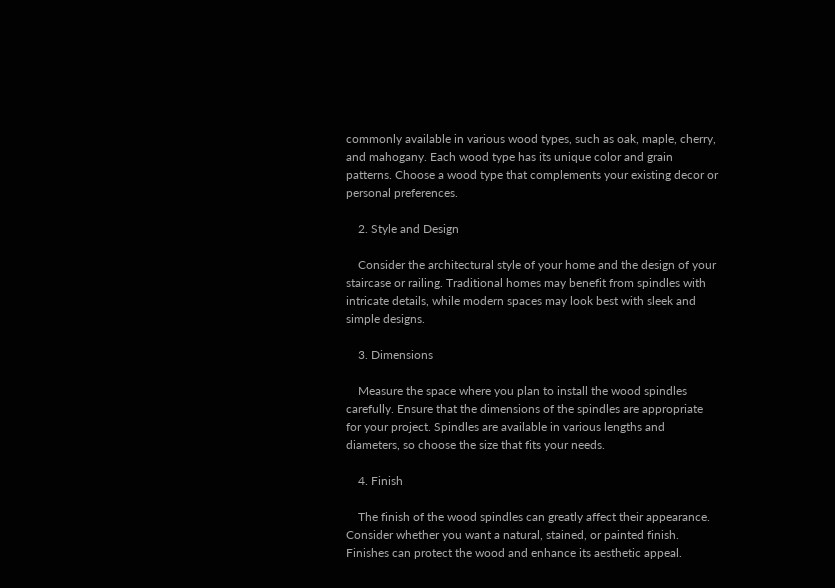commonly available in various wood types, such as oak, maple, cherry, and mahogany. Each wood type has its unique color and grain patterns. Choose a wood type that complements your existing decor or personal preferences.

    2. Style and Design

    Consider the architectural style of your home and the design of your staircase or railing. Traditional homes may benefit from spindles with intricate details, while modern spaces may look best with sleek and simple designs.

    3. Dimensions

    Measure the space where you plan to install the wood spindles carefully. Ensure that the dimensions of the spindles are appropriate for your project. Spindles are available in various lengths and diameters, so choose the size that fits your needs.

    4. Finish

    The finish of the wood spindles can greatly affect their appearance. Consider whether you want a natural, stained, or painted finish. Finishes can protect the wood and enhance its aesthetic appeal.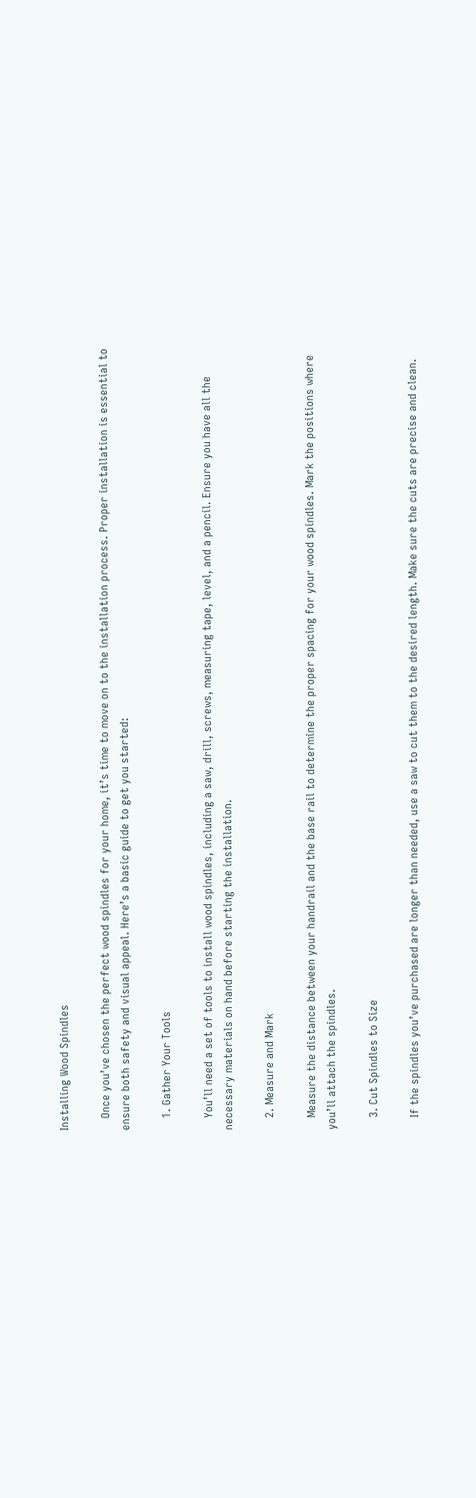Installing Wood Spindles

    Once you’ve chosen the perfect wood spindles for your home, it’s time to move on to the installation process. Proper installation is essential to ensure both safety and visual appeal. Here’s a basic guide to get you started:

    1. Gather Your Tools

    You’ll need a set of tools to install wood spindles, including a saw, drill, screws, measuring tape, level, and a pencil. Ensure you have all the necessary materials on hand before starting the installation.

    2. Measure and Mark

    Measure the distance between your handrail and the base rail to determine the proper spacing for your wood spindles. Mark the positions where you’ll attach the spindles.

    3. Cut Spindles to Size

    If the spindles you’ve purchased are longer than needed, use a saw to cut them to the desired length. Make sure the cuts are precise and clean.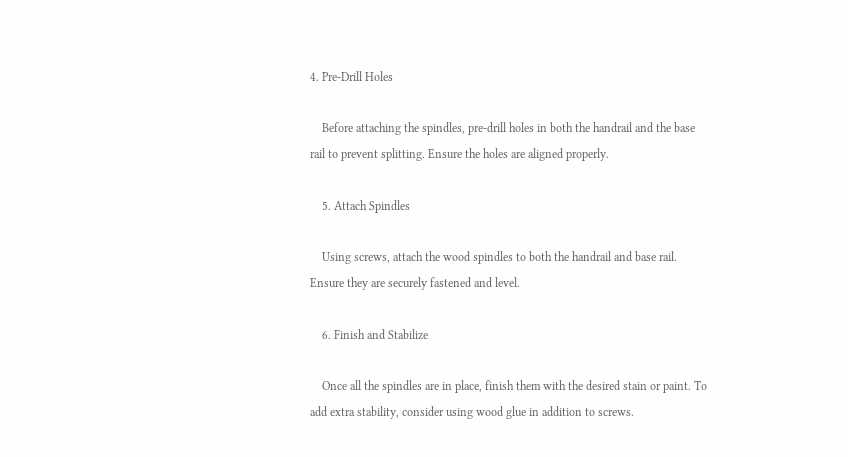4. Pre-Drill Holes

    Before attaching the spindles, pre-drill holes in both the handrail and the base rail to prevent splitting. Ensure the holes are aligned properly.

    5. Attach Spindles

    Using screws, attach the wood spindles to both the handrail and base rail. Ensure they are securely fastened and level.

    6. Finish and Stabilize

    Once all the spindles are in place, finish them with the desired stain or paint. To add extra stability, consider using wood glue in addition to screws.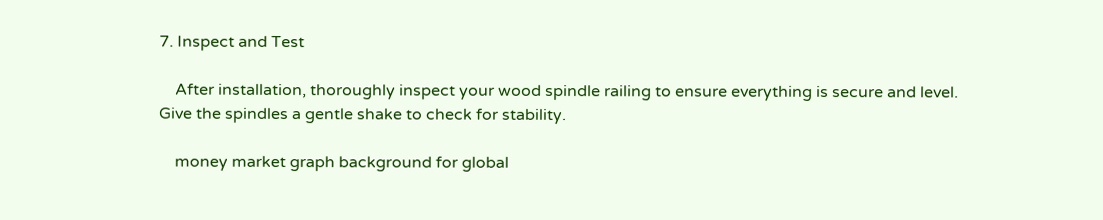7. Inspect and Test

    After installation, thoroughly inspect your wood spindle railing to ensure everything is secure and level. Give the spindles a gentle shake to check for stability.

    money market graph background for global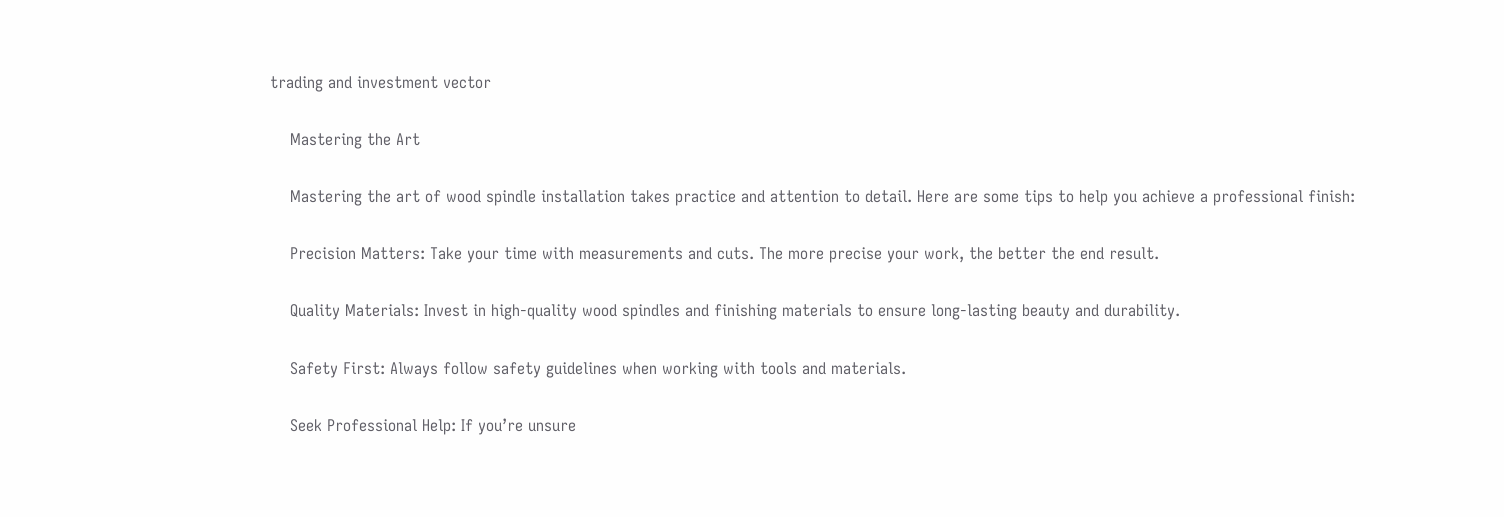trading and investment vector

    Mastering the Art

    Mastering the art of wood spindle installation takes practice and attention to detail. Here are some tips to help you achieve a professional finish:

    Precision Matters: Take your time with measurements and cuts. The more precise your work, the better the end result.

    Quality Materials: Invest in high-quality wood spindles and finishing materials to ensure long-lasting beauty and durability.

    Safety First: Always follow safety guidelines when working with tools and materials.

    Seek Professional Help: If you’re unsure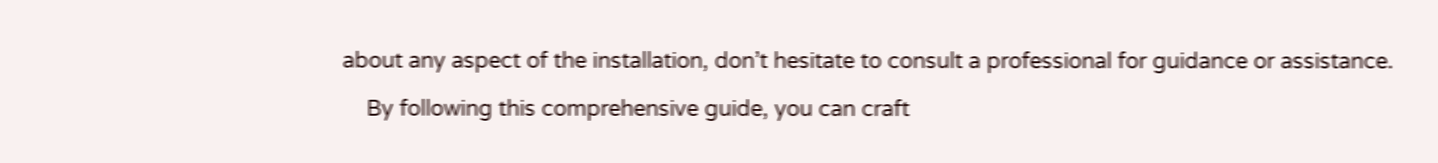about any aspect of the installation, don’t hesitate to consult a professional for guidance or assistance.

    By following this comprehensive guide, you can craft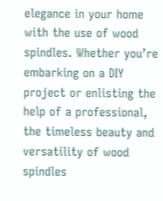elegance in your home with the use of wood spindles. Whether you’re embarking on a DIY project or enlisting the help of a professional, the timeless beauty and versatility of wood spindles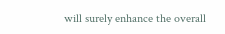will surely enhance the overall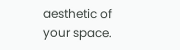aesthetic of your space.